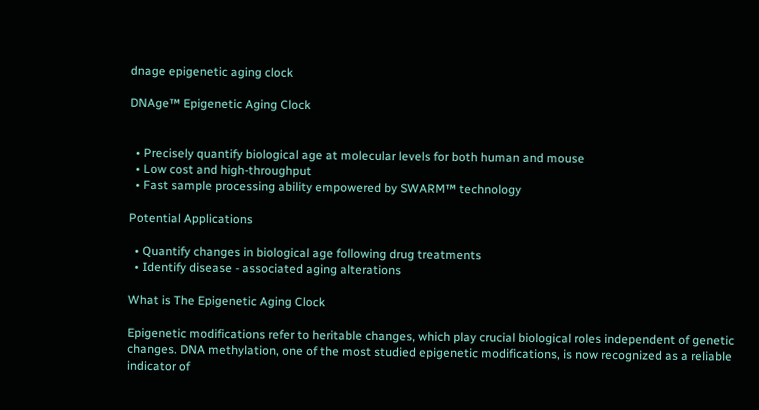dnage epigenetic aging clock

DNAge™ Epigenetic Aging Clock


  • Precisely quantify biological age at molecular levels for both human and mouse
  • Low cost and high-throughput
  • Fast sample processing ability empowered by SWARM™ technology

Potential Applications

  • Quantify changes in biological age following drug treatments
  • Identify disease - associated aging alterations

What is The Epigenetic Aging Clock

Epigenetic modifications refer to heritable changes, which play crucial biological roles independent of genetic changes. DNA methylation, one of the most studied epigenetic modifications, is now recognized as a reliable indicator of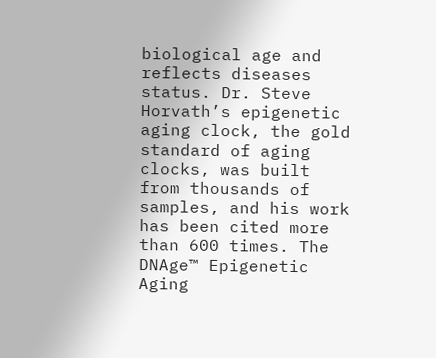biological age and reflects diseases status. Dr. Steve Horvath’s epigenetic aging clock, the gold standard of aging clocks, was built from thousands of samples, and his work has been cited more than 600 times. The DNAge™ Epigenetic Aging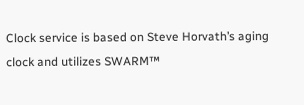Clock service is based on Steve Horvath’s aging clock and utilizes SWARM™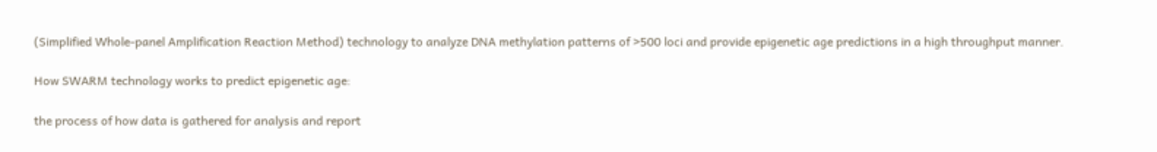(Simplified Whole-panel Amplification Reaction Method) technology to analyze DNA methylation patterns of >500 loci and provide epigenetic age predictions in a high throughput manner.

How SWARM technology works to predict epigenetic age:

the process of how data is gathered for analysis and report